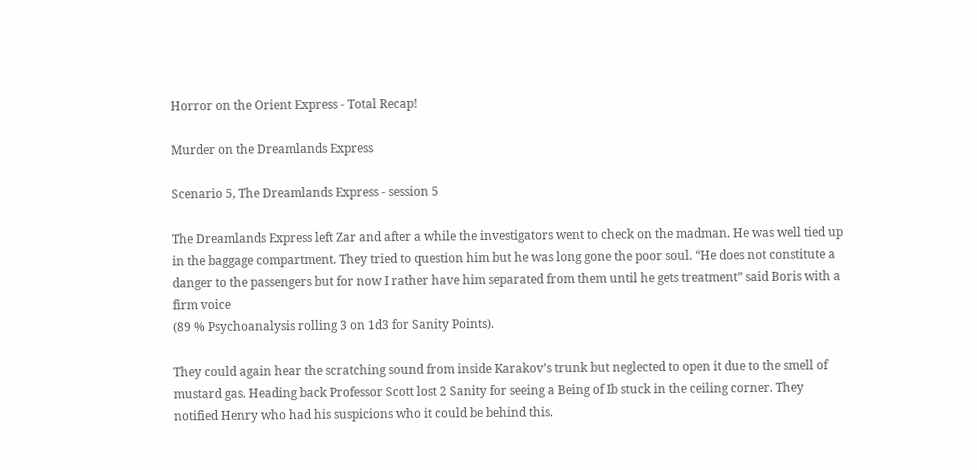Horror on the Orient Express - Total Recap!

Murder on the Dreamlands Express

Scenario 5, The Dreamlands Express - session 5

The Dreamlands Express left Zar and after a while the investigators went to check on the madman. He was well tied up in the baggage compartment. They tried to question him but he was long gone the poor soul. “He does not constitute a danger to the passengers but for now I rather have him separated from them until he gets treatment” said Boris with a firm voice
(89 % Psychoanalysis rolling 3 on 1d3 for Sanity Points).

They could again hear the scratching sound from inside Karakov’s trunk but neglected to open it due to the smell of mustard gas. Heading back Professor Scott lost 2 Sanity for seeing a Being of Ib stuck in the ceiling corner. They notified Henry who had his suspicions who it could be behind this.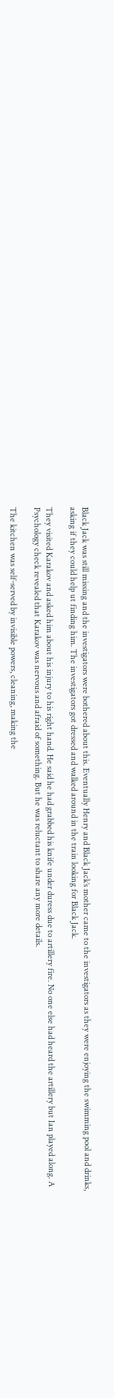Black Jack was still missing and the investigators were bothered about this. Eventually Henry and Black Jack’s mother came to the investigators as they were enjoying the swimming pool and drinks, asking if they could help ut finding him. The investigators got dressed and walked around in the train looking for Black Jack.

They visited Karakov and asked him about his injury to his right hand. He said he had grabbed his knife under duress due to artillery fire. No one else had heard the artillery but Ian played along. A Psychology check revealed that Karakov was nervous and afraid of something. But he was reluctant to share any more details.

The kitchen was self-served by invisible powers, cleaning, making the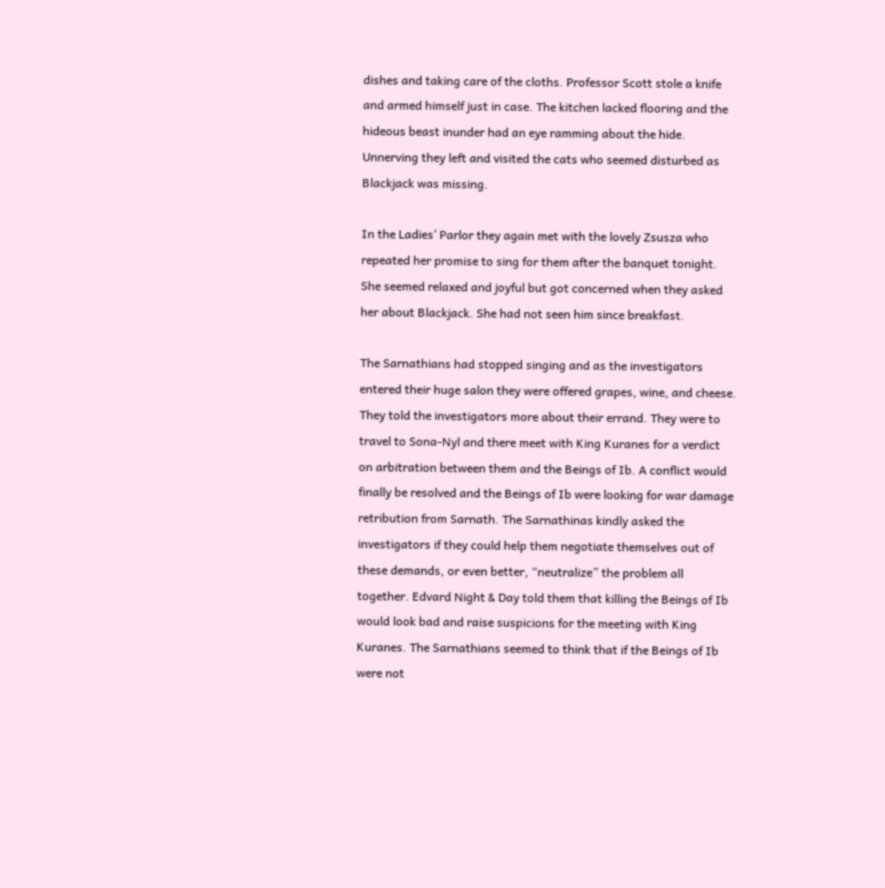dishes and taking care of the cloths. Professor Scott stole a knife and armed himself just in case. The kitchen lacked flooring and the hideous beast inunder had an eye ramming about the hide. Unnerving they left and visited the cats who seemed disturbed as Blackjack was missing.

In the Ladies’ Parlor they again met with the lovely Zsusza who repeated her promise to sing for them after the banquet tonight. She seemed relaxed and joyful but got concerned when they asked her about Blackjack. She had not seen him since breakfast.

The Sarnathians had stopped singing and as the investigators entered their huge salon they were offered grapes, wine, and cheese. They told the investigators more about their errand. They were to travel to Sona-Nyl and there meet with King Kuranes for a verdict on arbitration between them and the Beings of Ib. A conflict would finally be resolved and the Beings of Ib were looking for war damage retribution from Sarnath. The Sarnathinas kindly asked the investigators if they could help them negotiate themselves out of these demands, or even better, “neutralize” the problem all together. Edvard Night & Day told them that killing the Beings of Ib would look bad and raise suspicions for the meeting with King Kuranes. The Sarnathians seemed to think that if the Beings of Ib were not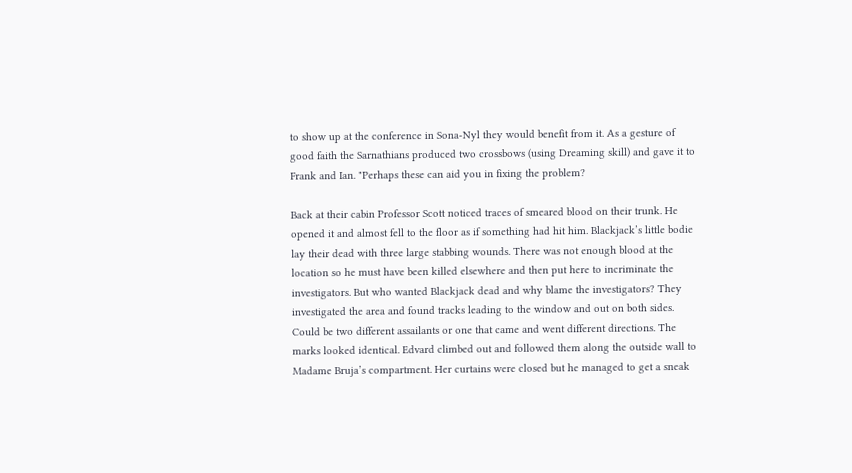to show up at the conference in Sona-Nyl they would benefit from it. As a gesture of good faith the Sarnathians produced two crossbows (using Dreaming skill) and gave it to Frank and Ian. "Perhaps these can aid you in fixing the problem?

Back at their cabin Professor Scott noticed traces of smeared blood on their trunk. He opened it and almost fell to the floor as if something had hit him. Blackjack’s little bodie lay their dead with three large stabbing wounds. There was not enough blood at the location so he must have been killed elsewhere and then put here to incriminate the investigators. But who wanted Blackjack dead and why blame the investigators? They investigated the area and found tracks leading to the window and out on both sides. Could be two different assailants or one that came and went different directions. The marks looked identical. Edvard climbed out and followed them along the outside wall to Madame Bruja’s compartment. Her curtains were closed but he managed to get a sneak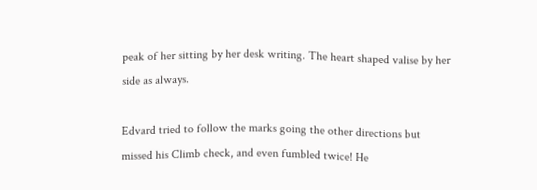peak of her sitting by her desk writing. The heart shaped valise by her side as always.

Edvard tried to follow the marks going the other directions but missed his Climb check, and even fumbled twice! He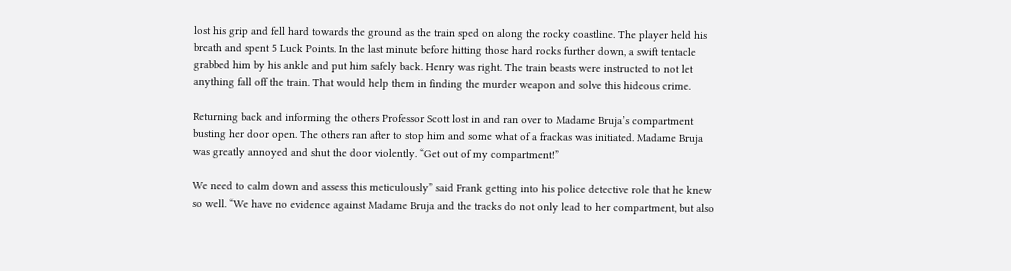lost his grip and fell hard towards the ground as the train sped on along the rocky coastline. The player held his breath and spent 5 Luck Points. In the last minute before hitting those hard rocks further down, a swift tentacle grabbed him by his ankle and put him safely back. Henry was right. The train beasts were instructed to not let anything fall off the train. That would help them in finding the murder weapon and solve this hideous crime.

Returning back and informing the others Professor Scott lost in and ran over to Madame Bruja’s compartment busting her door open. The others ran after to stop him and some what of a frackas was initiated. Madame Bruja was greatly annoyed and shut the door violently. “Get out of my compartment!”

We need to calm down and assess this meticulously” said Frank getting into his police detective role that he knew so well. “We have no evidence against Madame Bruja and the tracks do not only lead to her compartment, but also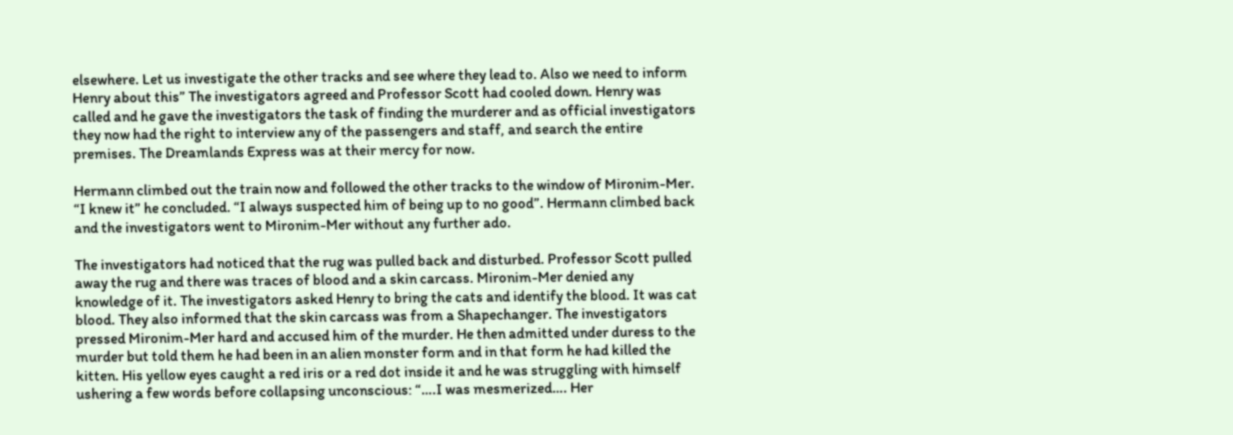elsewhere. Let us investigate the other tracks and see where they lead to. Also we need to inform Henry about this” The investigators agreed and Professor Scott had cooled down. Henry was called and he gave the investigators the task of finding the murderer and as official investigators they now had the right to interview any of the passengers and staff, and search the entire premises. The Dreamlands Express was at their mercy for now.

Hermann climbed out the train now and followed the other tracks to the window of Mironim-Mer. “I knew it” he concluded. “I always suspected him of being up to no good”. Hermann climbed back and the investigators went to Mironim-Mer without any further ado.

The investigators had noticed that the rug was pulled back and disturbed. Professor Scott pulled away the rug and there was traces of blood and a skin carcass. Mironim-Mer denied any knowledge of it. The investigators asked Henry to bring the cats and identify the blood. It was cat blood. They also informed that the skin carcass was from a Shapechanger. The investigators pressed Mironim-Mer hard and accused him of the murder. He then admitted under duress to the murder but told them he had been in an alien monster form and in that form he had killed the kitten. His yellow eyes caught a red iris or a red dot inside it and he was struggling with himself ushering a few words before collapsing unconscious: “….I was mesmerized…. Her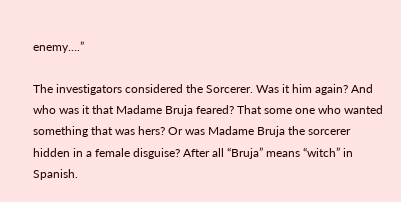enemy….”

The investigators considered the Sorcerer. Was it him again? And who was it that Madame Bruja feared? That some one who wanted something that was hers? Or was Madame Bruja the sorcerer hidden in a female disguise? After all “Bruja” means “witch” in Spanish.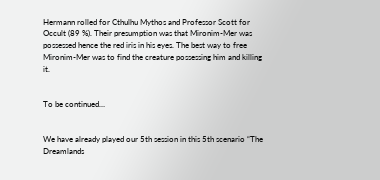Hermann rolled for Cthulhu Mythos and Professor Scott for Occult (89 %). Their presumption was that Mironim-Mer was possessed hence the red iris in his eyes. The best way to free Mironim-Mer was to find the creature possessing him and killing it.


To be continued…


We have already played our 5th session in this 5th scenario “The Dreamlands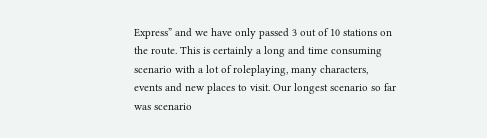Express” and we have only passed 3 out of 10 stations on the route. This is certainly a long and time consuming scenario with a lot of roleplaying, many characters, events and new places to visit. Our longest scenario so far was scenario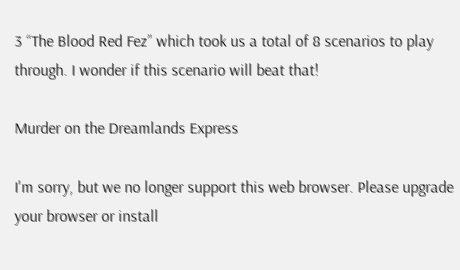3 “The Blood Red Fez” which took us a total of 8 scenarios to play through. I wonder if this scenario will beat that!

Murder on the Dreamlands Express

I'm sorry, but we no longer support this web browser. Please upgrade your browser or install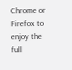Chrome or Firefox to enjoy the full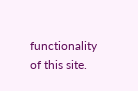functionality of this site.